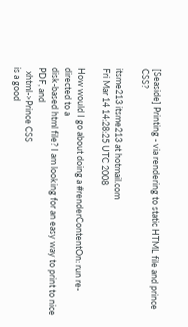[Seaside] Printing - via rendering to static HTML file and prince CSS?

itsme213 itsme213 at hotmail.com
Fri Mar 14 14:28:25 UTC 2008

How would I go about doing a #renderContentOn: run re-directed to a
disk-based html file? I am looking for an easy way to print to nice PDF, and
  xhtml->Prince CSS
is a good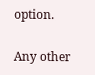option.

Any other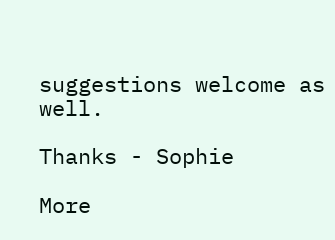suggestions welcome as well.

Thanks - Sophie

More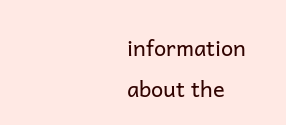information about the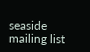seaside mailing list